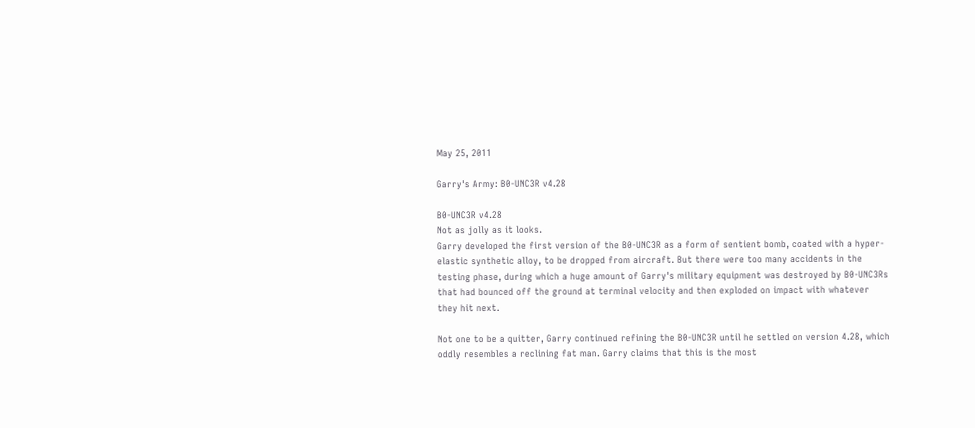May 25, 2011

Garry's Army: B0-UNC3R v4.28

B0-UNC3R v4.28
Not as jolly as it looks.
Garry developed the first version of the B0-UNC3R as a form of sentient bomb, coated with a hyper-elastic synthetic alloy, to be dropped from aircraft. But there were too many accidents in the testing phase, during which a huge amount of Garry's military equipment was destroyed by B0-UNC3Rs that had bounced off the ground at terminal velocity and then exploded on impact with whatever they hit next.

Not one to be a quitter, Garry continued refining the B0-UNC3R until he settled on version 4.28, which oddly resembles a reclining fat man. Garry claims that this is the most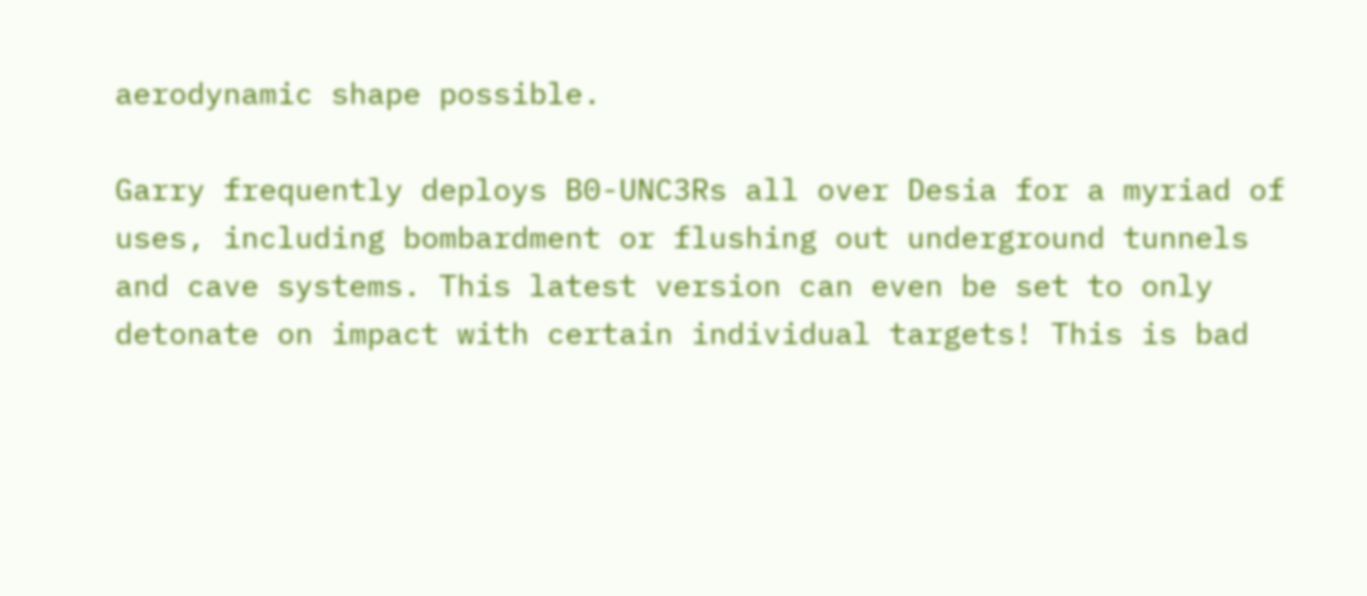aerodynamic shape possible.

Garry frequently deploys B0-UNC3Rs all over Desia for a myriad of uses, including bombardment or flushing out underground tunnels and cave systems. This latest version can even be set to only detonate on impact with certain individual targets! This is bad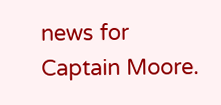news for Captain Moore.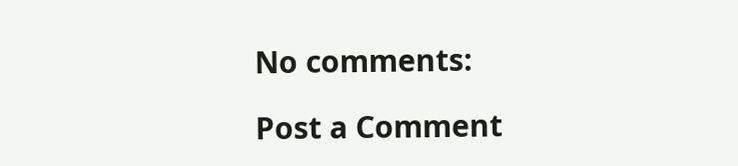No comments:

Post a Comment